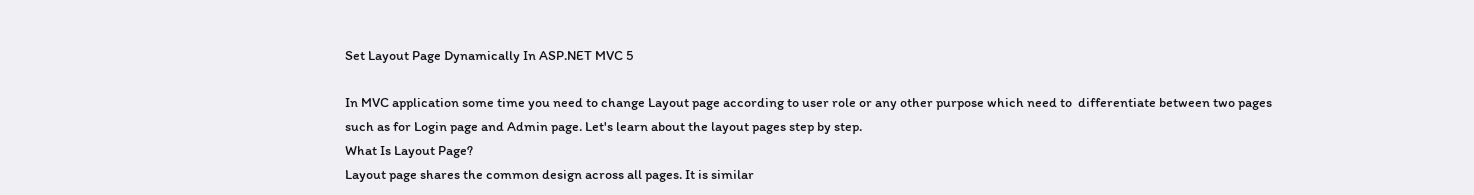Set Layout Page Dynamically In ASP.NET MVC 5

In MVC application some time you need to change Layout page according to user role or any other purpose which need to  differentiate between two pages such as for Login page and Admin page. Let's learn about the layout pages step by step.
What Is Layout Page?
Layout page shares the common design across all pages. It is similar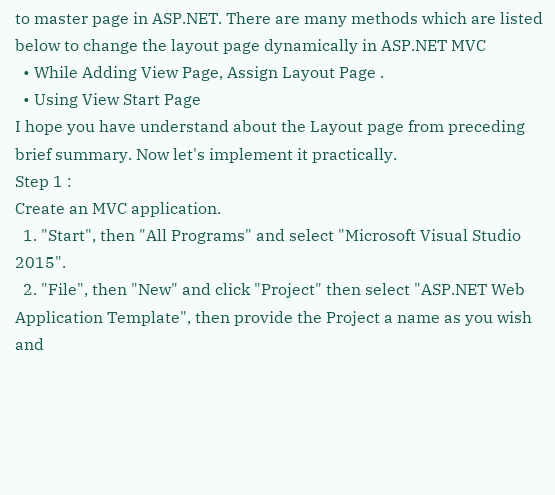to master page in ASP.NET. There are many methods which are listed below to change the layout page dynamically in ASP.NET MVC
  • While Adding View Page, Assign Layout Page .
  • Using View Start Page
I hope you have understand about the Layout page from preceding brief summary. Now let's implement it practically.
Step 1 :
Create an MVC application.
  1. "Start", then "All Programs" and select "Microsoft Visual Studio 2015".
  2. "File", then "New" and click "Project" then select "ASP.NET Web Application Template", then provide the Project a name as you wish and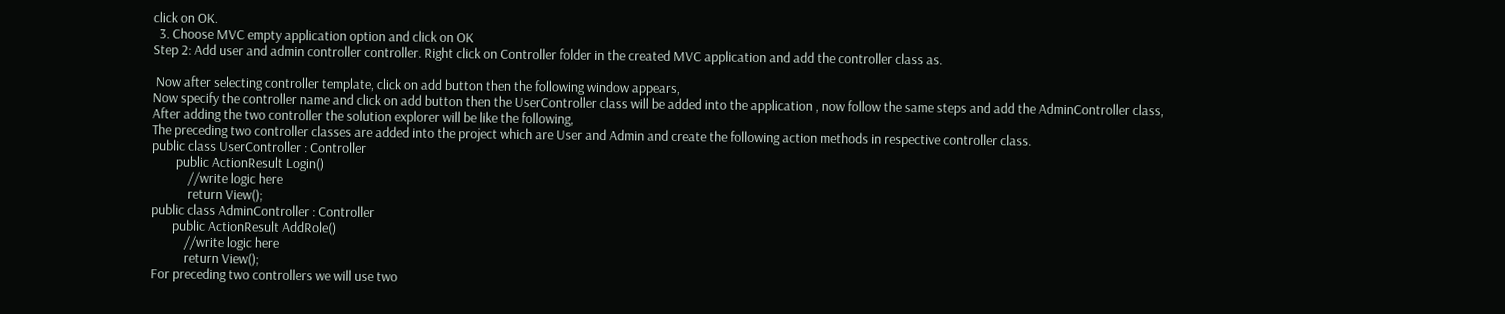click on OK.
  3. Choose MVC empty application option and click on OK
Step 2: Add user and admin controller controller. Right click on Controller folder in the created MVC application and add the controller class as.

 Now after selecting controller template, click on add button then the following window appears,
Now specify the controller name and click on add button then the UserController class will be added into the application , now follow the same steps and add the AdminController class,
After adding the two controller the solution explorer will be like the following,
The preceding two controller classes are added into the project which are User and Admin and create the following action methods in respective controller class.
public class UserController : Controller
        public ActionResult Login()
            //write logic here
            return View();
public class AdminController : Controller
       public ActionResult AddRole()
           //write logic here
           return View();
For preceding two controllers we will use two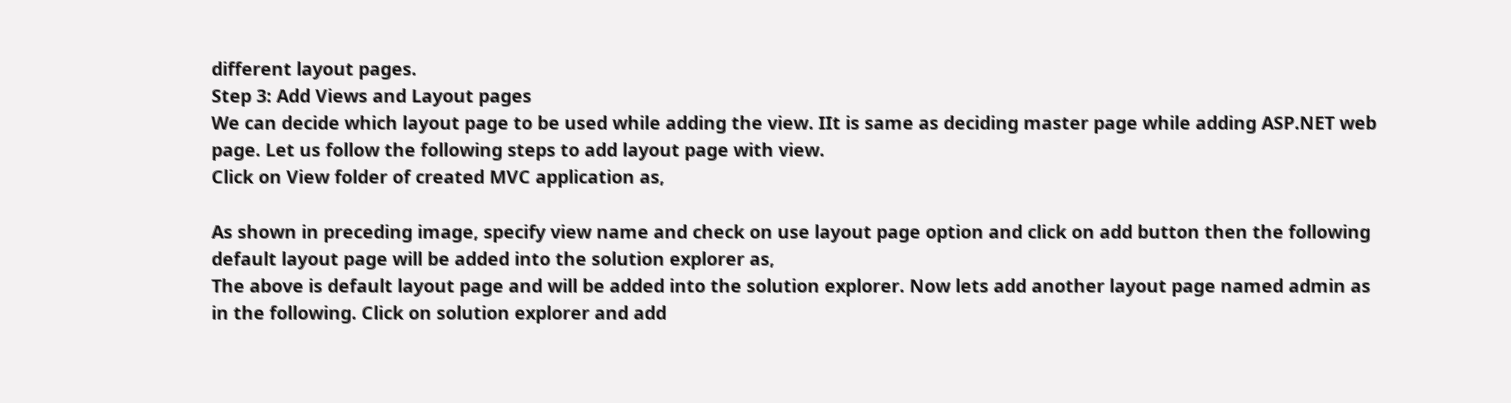different layout pages.
Step 3: Add Views and Layout pages
We can decide which layout page to be used while adding the view. IIt is same as deciding master page while adding ASP.NET web page. Let us follow the following steps to add layout page with view.
Click on View folder of created MVC application as,

As shown in preceding image, specify view name and check on use layout page option and click on add button then the following default layout page will be added into the solution explorer as,
The above is default layout page and will be added into the solution explorer. Now lets add another layout page named admin as in the following. Click on solution explorer and add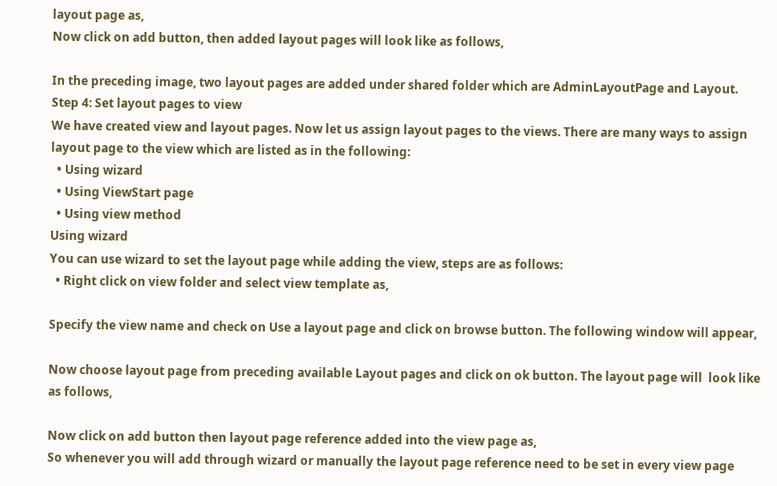layout page as,
Now click on add button, then added layout pages will look like as follows,

In the preceding image, two layout pages are added under shared folder which are AdminLayoutPage and Layout.
Step 4: Set layout pages to view
We have created view and layout pages. Now let us assign layout pages to the views. There are many ways to assign layout page to the view which are listed as in the following:
  • Using wizard
  • Using ViewStart page
  • Using view method
Using wizard
You can use wizard to set the layout page while adding the view, steps are as follows:
  • Right click on view folder and select view template as,

Specify the view name and check on Use a layout page and click on browse button. The following window will appear,

Now choose layout page from preceding available Layout pages and click on ok button. The layout page will  look like as follows,

Now click on add button then layout page reference added into the view page as,
So whenever you will add through wizard or manually the layout page reference need to be set in every view page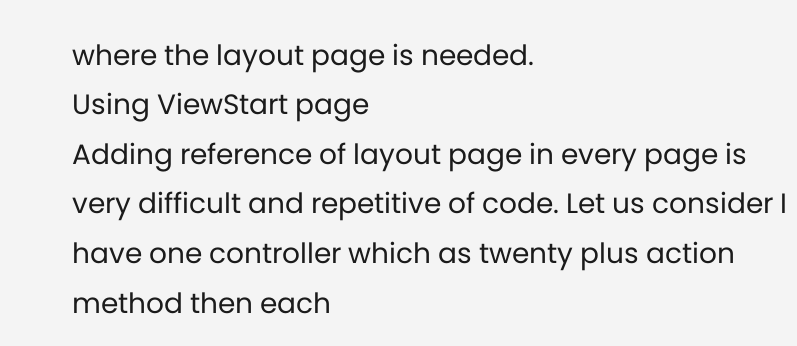where the layout page is needed.
Using ViewStart page
Adding reference of layout page in every page is very difficult and repetitive of code. Let us consider I have one controller which as twenty plus action method then each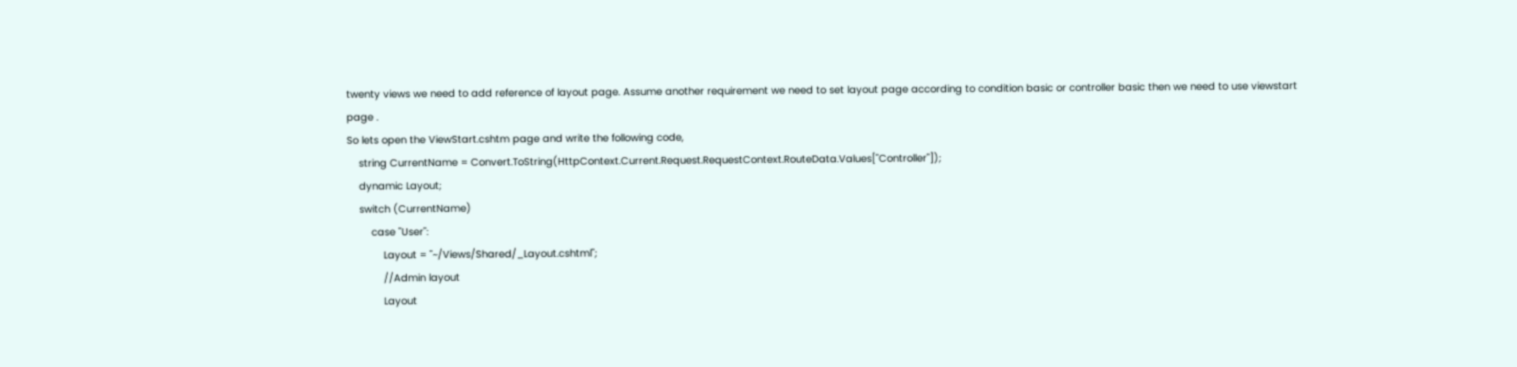twenty views we need to add reference of layout page. Assume another requirement we need to set layout page according to condition basic or controller basic then we need to use viewstart page .
So lets open the ViewStart.cshtm page and write the following code,
    string CurrentName = Convert.ToString(HttpContext.Current.Request.RequestContext.RouteData.Values["Controller"]);
    dynamic Layout;
    switch (CurrentName)
        case "User":
            Layout = "~/Views/Shared/_Layout.cshtml";
            //Admin layout
            Layout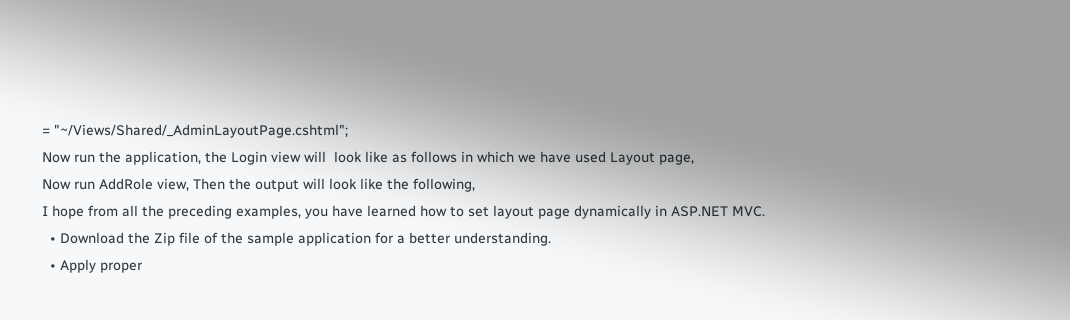= "~/Views/Shared/_AdminLayoutPage.cshtml";
Now run the application, the Login view will  look like as follows in which we have used Layout page,
Now run AddRole view, Then the output will look like the following,
I hope from all the preceding examples, you have learned how to set layout page dynamically in ASP.NET MVC.
  • Download the Zip file of the sample application for a better understanding.
  • Apply proper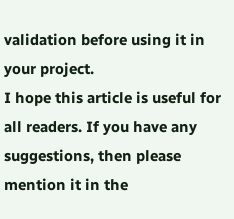validation before using it in your project.
I hope this article is useful for all readers. If you have any suggestions, then please mention it in the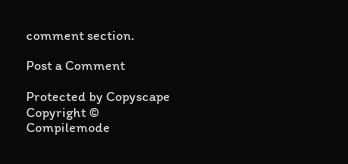comment section.

Post a Comment

Protected by Copyscape
Copyright © Compilemode